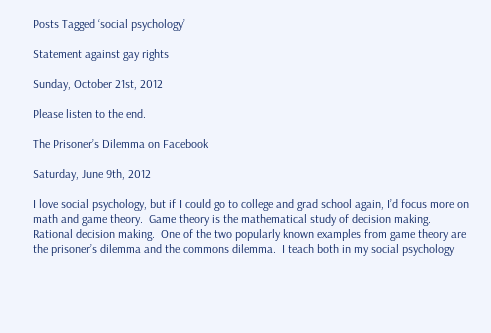Posts Tagged ‘social psychology’

Statement against gay rights

Sunday, October 21st, 2012

Please listen to the end.

The Prisoner’s Dilemma on Facebook

Saturday, June 9th, 2012

I love social psychology, but if I could go to college and grad school again, I’d focus more on math and game theory.  Game theory is the mathematical study of decision making.  Rational decision making.  One of the two popularly known examples from game theory are the prisoner’s dilemma and the commons dilemma.  I teach both in my social psychology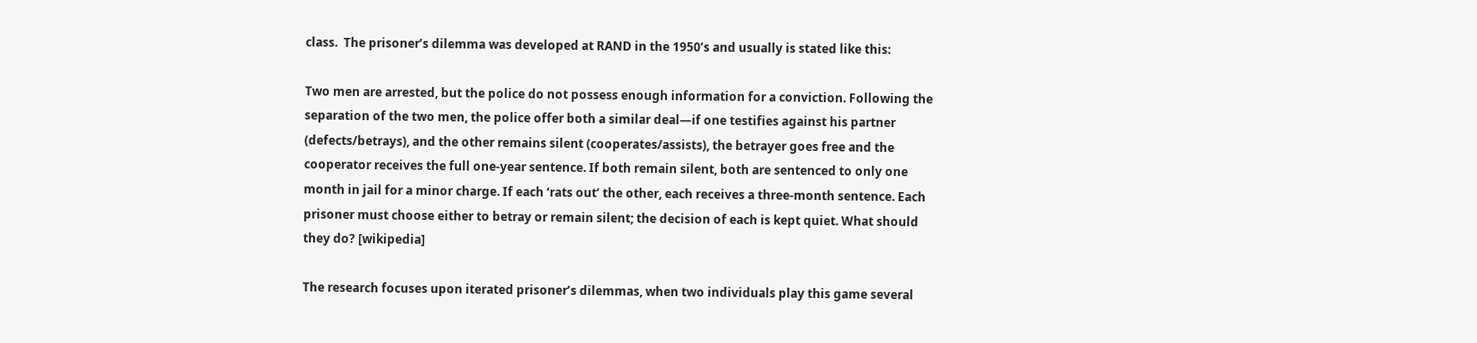class.  The prisoner’s dilemma was developed at RAND in the 1950’s and usually is stated like this:

Two men are arrested, but the police do not possess enough information for a conviction. Following the separation of the two men, the police offer both a similar deal—if one testifies against his partner (defects/betrays), and the other remains silent (cooperates/assists), the betrayer goes free and the cooperator receives the full one-year sentence. If both remain silent, both are sentenced to only one month in jail for a minor charge. If each ‘rats out’ the other, each receives a three-month sentence. Each prisoner must choose either to betray or remain silent; the decision of each is kept quiet. What should they do? [wikipedia]

The research focuses upon iterated prisoner’s dilemmas, when two individuals play this game several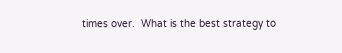times over.  What is the best strategy to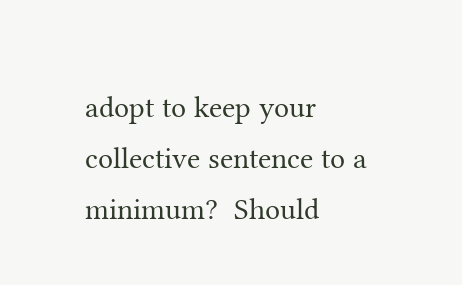adopt to keep your collective sentence to a minimum?  Should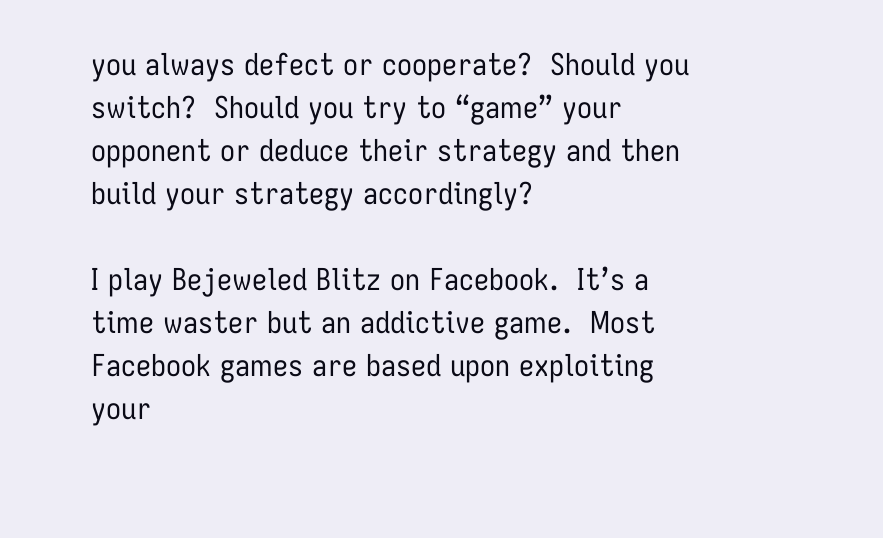you always defect or cooperate?  Should you switch?  Should you try to “game” your opponent or deduce their strategy and then build your strategy accordingly?

I play Bejeweled Blitz on Facebook.  It’s a time waster but an addictive game.  Most Facebook games are based upon exploiting your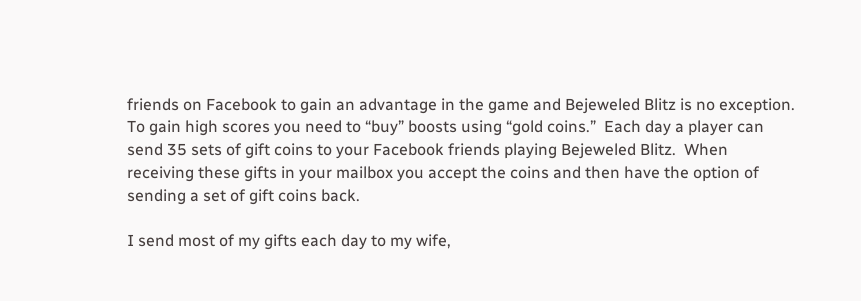friends on Facebook to gain an advantage in the game and Bejeweled Blitz is no exception.  To gain high scores you need to “buy” boosts using “gold coins.”  Each day a player can send 35 sets of gift coins to your Facebook friends playing Bejeweled Blitz.  When receiving these gifts in your mailbox you accept the coins and then have the option of sending a set of gift coins back.

I send most of my gifts each day to my wife,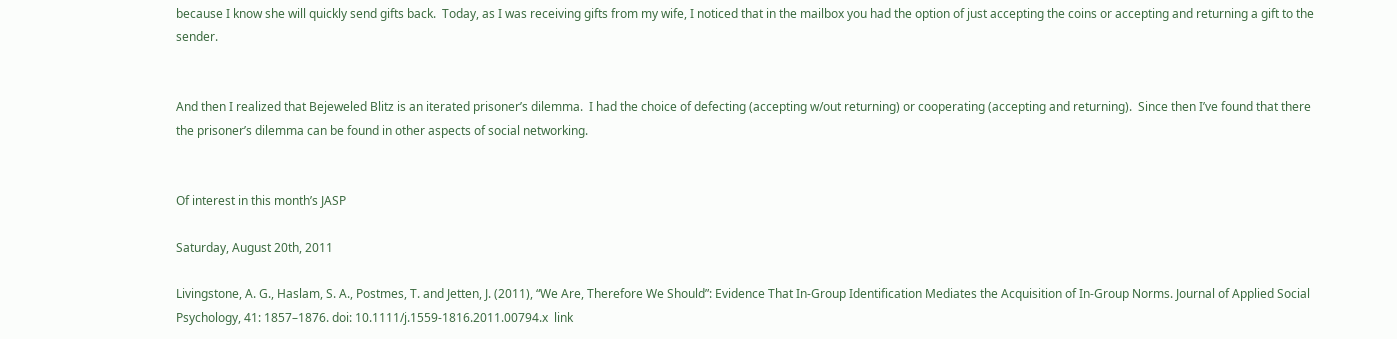because I know she will quickly send gifts back.  Today, as I was receiving gifts from my wife, I noticed that in the mailbox you had the option of just accepting the coins or accepting and returning a gift to the sender.


And then I realized that Bejeweled Blitz is an iterated prisoner’s dilemma.  I had the choice of defecting (accepting w/out returning) or cooperating (accepting and returning).  Since then I’ve found that there the prisoner’s dilemma can be found in other aspects of social networking.


Of interest in this month’s JASP

Saturday, August 20th, 2011

Livingstone, A. G., Haslam, S. A., Postmes, T. and Jetten, J. (2011), “We Are, Therefore We Should”: Evidence That In-Group Identification Mediates the Acquisition of In-Group Norms. Journal of Applied Social Psychology, 41: 1857–1876. doi: 10.1111/j.1559-1816.2011.00794.x  link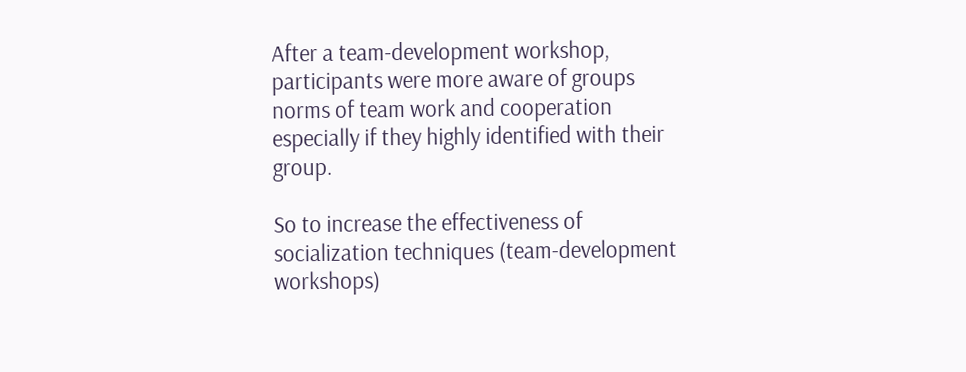After a team-development workshop, participants were more aware of groups norms of team work and cooperation especially if they highly identified with their group.

So to increase the effectiveness of socialization techniques (team-development workshops)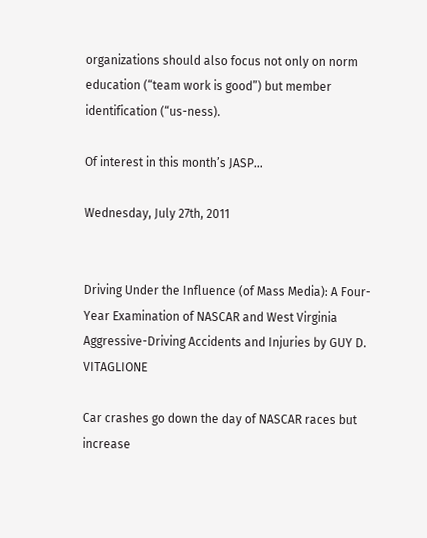organizations should also focus not only on norm education (“team work is good”) but member identification (“us-ness).

Of interest in this month’s JASP…

Wednesday, July 27th, 2011


Driving Under the Influence (of Mass Media): A Four-Year Examination of NASCAR and West Virginia Aggressive-Driving Accidents and Injuries by GUY D. VITAGLIONE

Car crashes go down the day of NASCAR races but increase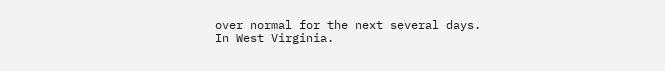over normal for the next several days.   In West Virginia.